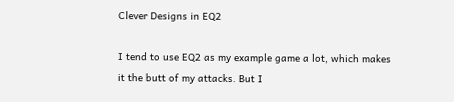Clever Designs in EQ2

I tend to use EQ2 as my example game a lot, which makes it the butt of my attacks. But I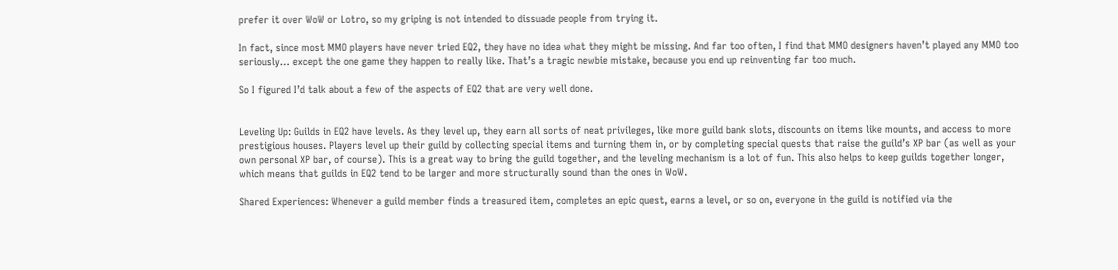prefer it over WoW or Lotro, so my griping is not intended to dissuade people from trying it.

In fact, since most MMO players have never tried EQ2, they have no idea what they might be missing. And far too often, I find that MMO designers haven’t played any MMO too seriously… except the one game they happen to really like. That’s a tragic newbie mistake, because you end up reinventing far too much.

So I figured I’d talk about a few of the aspects of EQ2 that are very well done.


Leveling Up: Guilds in EQ2 have levels. As they level up, they earn all sorts of neat privileges, like more guild bank slots, discounts on items like mounts, and access to more prestigious houses. Players level up their guild by collecting special items and turning them in, or by completing special quests that raise the guild’s XP bar (as well as your own personal XP bar, of course). This is a great way to bring the guild together, and the leveling mechanism is a lot of fun. This also helps to keep guilds together longer, which means that guilds in EQ2 tend to be larger and more structurally sound than the ones in WoW.

Shared Experiences: Whenever a guild member finds a treasured item, completes an epic quest, earns a level, or so on, everyone in the guild is notified via the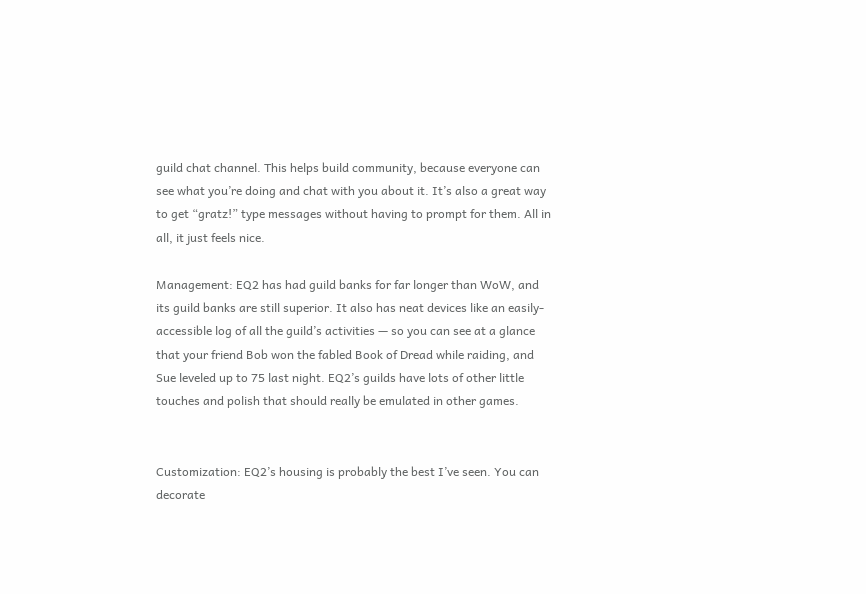guild chat channel. This helps build community, because everyone can see what you’re doing and chat with you about it. It’s also a great way to get “gratz!” type messages without having to prompt for them. All in all, it just feels nice.

Management: EQ2 has had guild banks for far longer than WoW, and its guild banks are still superior. It also has neat devices like an easily-accessible log of all the guild’s activities — so you can see at a glance that your friend Bob won the fabled Book of Dread while raiding, and Sue leveled up to 75 last night. EQ2’s guilds have lots of other little touches and polish that should really be emulated in other games.


Customization: EQ2’s housing is probably the best I’ve seen. You can decorate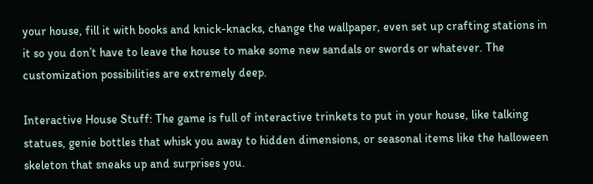your house, fill it with books and knick-knacks, change the wallpaper, even set up crafting stations in it so you don’t have to leave the house to make some new sandals or swords or whatever. The customization possibilities are extremely deep.

Interactive House Stuff: The game is full of interactive trinkets to put in your house, like talking statues, genie bottles that whisk you away to hidden dimensions, or seasonal items like the halloween skeleton that sneaks up and surprises you.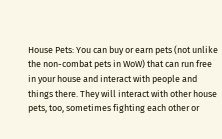House Pets: You can buy or earn pets (not unlike the non-combat pets in WoW) that can run free in your house and interact with people and things there. They will interact with other house pets, too, sometimes fighting each other or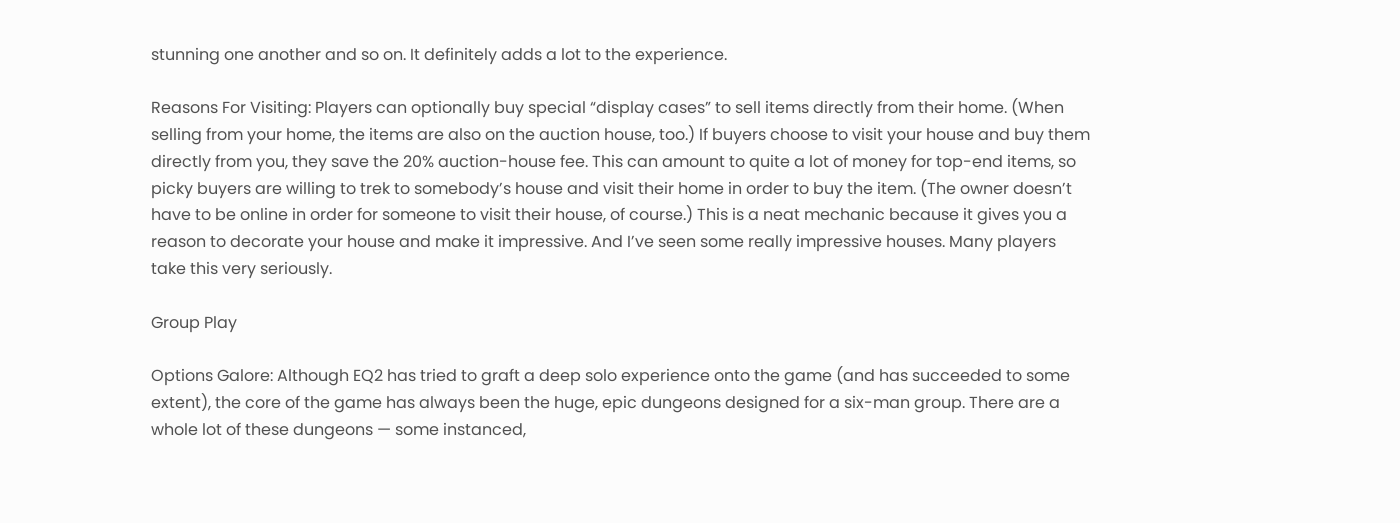stunning one another and so on. It definitely adds a lot to the experience.

Reasons For Visiting: Players can optionally buy special “display cases” to sell items directly from their home. (When selling from your home, the items are also on the auction house, too.) If buyers choose to visit your house and buy them directly from you, they save the 20% auction-house fee. This can amount to quite a lot of money for top-end items, so picky buyers are willing to trek to somebody’s house and visit their home in order to buy the item. (The owner doesn’t have to be online in order for someone to visit their house, of course.) This is a neat mechanic because it gives you a reason to decorate your house and make it impressive. And I’ve seen some really impressive houses. Many players take this very seriously.

Group Play

Options Galore: Although EQ2 has tried to graft a deep solo experience onto the game (and has succeeded to some extent), the core of the game has always been the huge, epic dungeons designed for a six-man group. There are a whole lot of these dungeons — some instanced,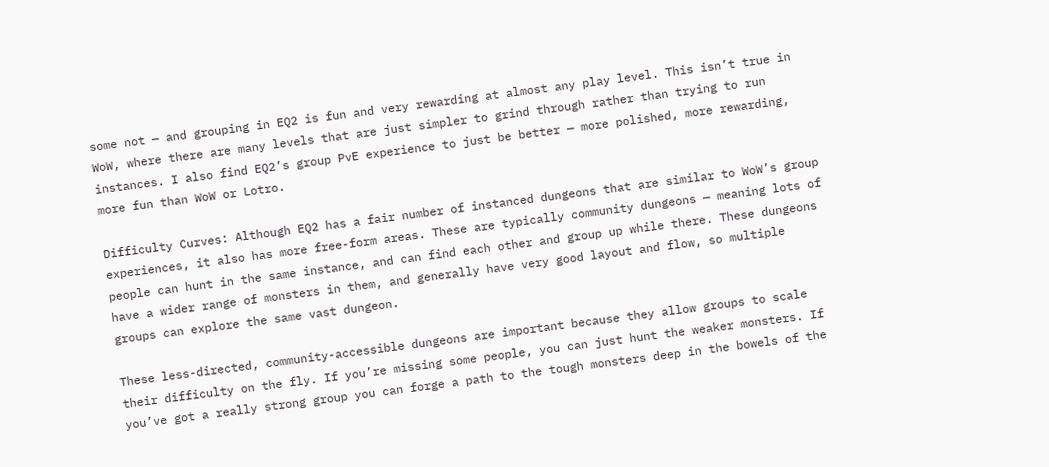some not — and grouping in EQ2 is fun and very rewarding at almost any play level. This isn’t true in WoW, where there are many levels that are just simpler to grind through rather than trying to run instances. I also find EQ2’s group PvE experience to just be better — more polished, more rewarding, more fun than WoW or Lotro.

Difficulty Curves: Although EQ2 has a fair number of instanced dungeons that are similar to WoW’s group experiences, it also has more free-form areas. These are typically community dungeons — meaning lots of people can hunt in the same instance, and can find each other and group up while there. These dungeons have a wider range of monsters in them, and generally have very good layout and flow, so multiple groups can explore the same vast dungeon.

These less-directed, community-accessible dungeons are important because they allow groups to scale their difficulty on the fly. If you’re missing some people, you can just hunt the weaker monsters. If you’ve got a really strong group you can forge a path to the tough monsters deep in the bowels of the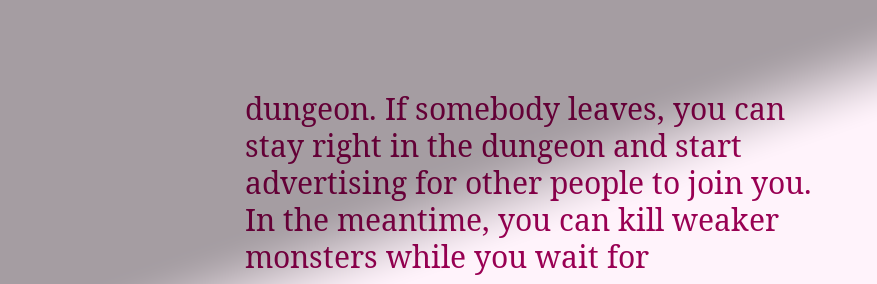dungeon. If somebody leaves, you can stay right in the dungeon and start advertising for other people to join you. In the meantime, you can kill weaker monsters while you wait for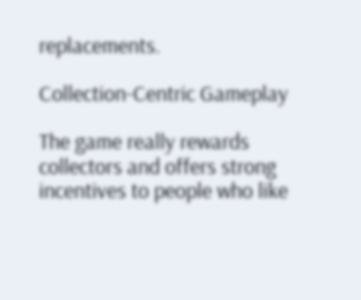replacements.

Collection-Centric Gameplay

The game really rewards collectors and offers strong incentives to people who like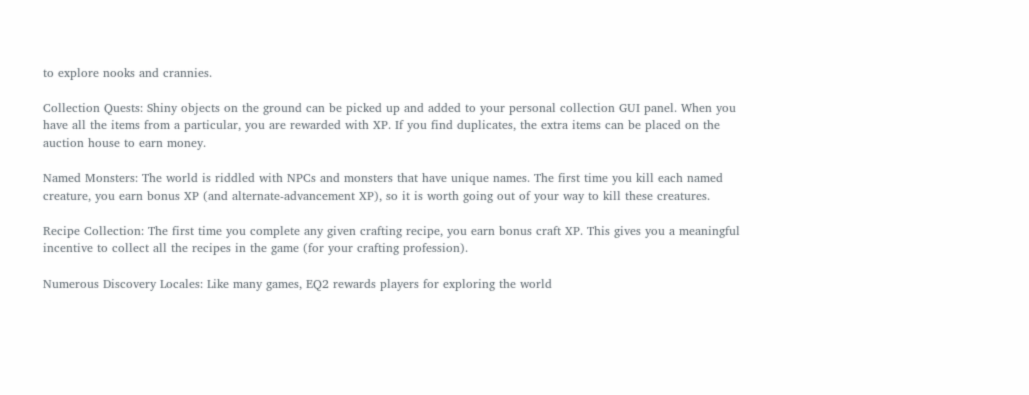to explore nooks and crannies.

Collection Quests: Shiny objects on the ground can be picked up and added to your personal collection GUI panel. When you have all the items from a particular, you are rewarded with XP. If you find duplicates, the extra items can be placed on the auction house to earn money.

Named Monsters: The world is riddled with NPCs and monsters that have unique names. The first time you kill each named creature, you earn bonus XP (and alternate-advancement XP), so it is worth going out of your way to kill these creatures.

Recipe Collection: The first time you complete any given crafting recipe, you earn bonus craft XP. This gives you a meaningful incentive to collect all the recipes in the game (for your crafting profession).

Numerous Discovery Locales: Like many games, EQ2 rewards players for exploring the world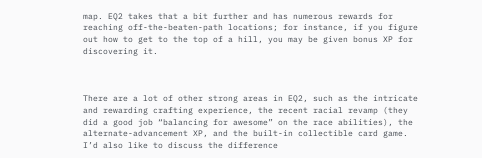map. EQ2 takes that a bit further and has numerous rewards for reaching off-the-beaten-path locations; for instance, if you figure out how to get to the top of a hill, you may be given bonus XP for discovering it.



There are a lot of other strong areas in EQ2, such as the intricate and rewarding crafting experience, the recent racial revamp (they did a good job “balancing for awesome” on the race abilities), the alternate-advancement XP, and the built-in collectible card game. I’d also like to discuss the difference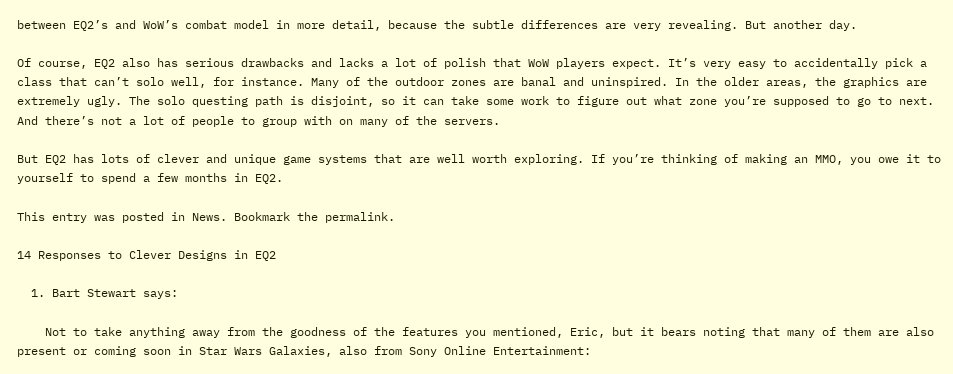between EQ2’s and WoW’s combat model in more detail, because the subtle differences are very revealing. But another day.

Of course, EQ2 also has serious drawbacks and lacks a lot of polish that WoW players expect. It’s very easy to accidentally pick a class that can’t solo well, for instance. Many of the outdoor zones are banal and uninspired. In the older areas, the graphics are extremely ugly. The solo questing path is disjoint, so it can take some work to figure out what zone you’re supposed to go to next. And there’s not a lot of people to group with on many of the servers.

But EQ2 has lots of clever and unique game systems that are well worth exploring. If you’re thinking of making an MMO, you owe it to yourself to spend a few months in EQ2.

This entry was posted in News. Bookmark the permalink.

14 Responses to Clever Designs in EQ2

  1. Bart Stewart says:

    Not to take anything away from the goodness of the features you mentioned, Eric, but it bears noting that many of them are also present or coming soon in Star Wars Galaxies, also from Sony Online Entertainment: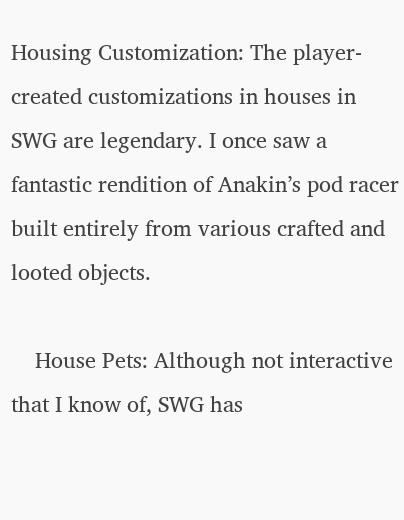Housing Customization: The player-created customizations in houses in SWG are legendary. I once saw a fantastic rendition of Anakin’s pod racer built entirely from various crafted and looted objects.

    House Pets: Although not interactive that I know of, SWG has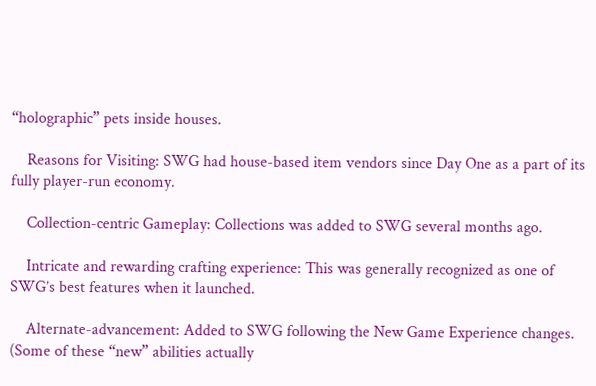“holographic” pets inside houses.

    Reasons for Visiting: SWG had house-based item vendors since Day One as a part of its fully player-run economy.

    Collection-centric Gameplay: Collections was added to SWG several months ago.

    Intricate and rewarding crafting experience: This was generally recognized as one of SWG’s best features when it launched.

    Alternate-advancement: Added to SWG following the New Game Experience changes. (Some of these “new” abilities actually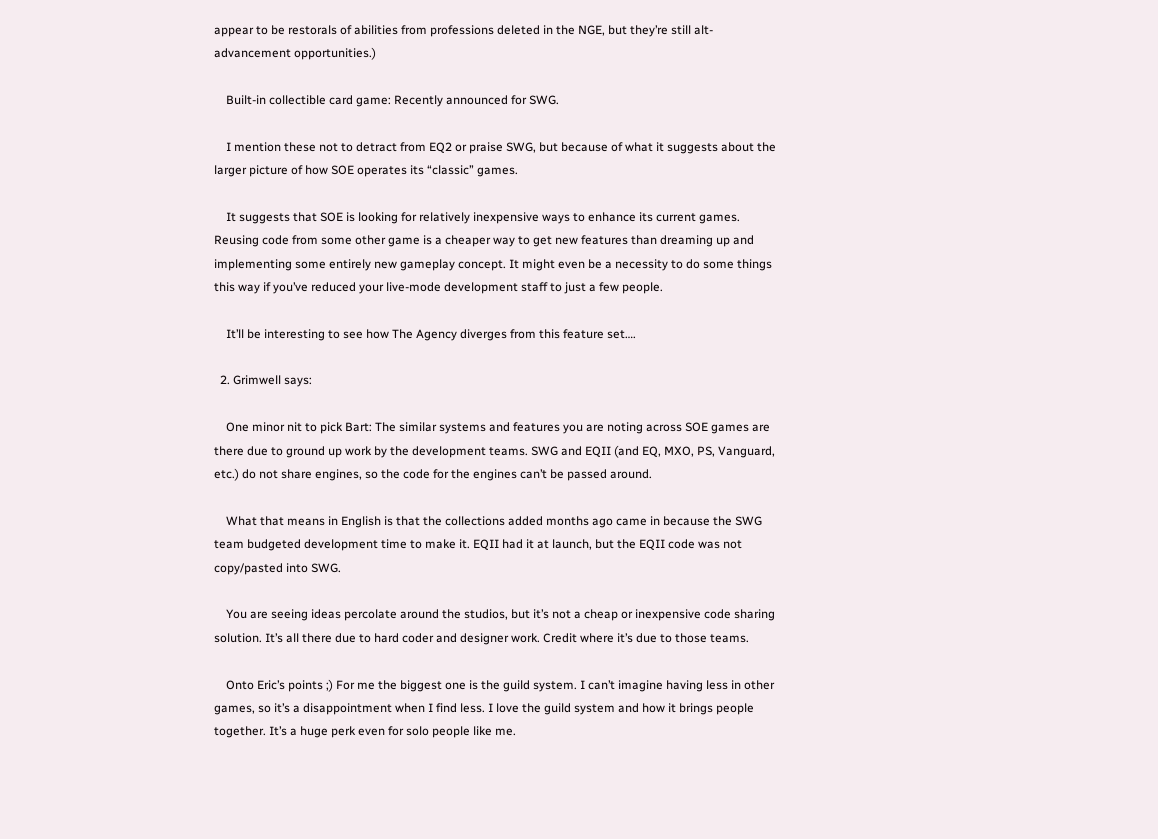appear to be restorals of abilities from professions deleted in the NGE, but they’re still alt-advancement opportunities.)

    Built-in collectible card game: Recently announced for SWG.

    I mention these not to detract from EQ2 or praise SWG, but because of what it suggests about the larger picture of how SOE operates its “classic” games.

    It suggests that SOE is looking for relatively inexpensive ways to enhance its current games. Reusing code from some other game is a cheaper way to get new features than dreaming up and implementing some entirely new gameplay concept. It might even be a necessity to do some things this way if you’ve reduced your live-mode development staff to just a few people.

    It’ll be interesting to see how The Agency diverges from this feature set….

  2. Grimwell says:

    One minor nit to pick Bart: The similar systems and features you are noting across SOE games are there due to ground up work by the development teams. SWG and EQII (and EQ, MXO, PS, Vanguard, etc.) do not share engines, so the code for the engines can’t be passed around.

    What that means in English is that the collections added months ago came in because the SWG team budgeted development time to make it. EQII had it at launch, but the EQII code was not copy/pasted into SWG.

    You are seeing ideas percolate around the studios, but it’s not a cheap or inexpensive code sharing solution. It’s all there due to hard coder and designer work. Credit where it’s due to those teams.

    Onto Eric’s points ;) For me the biggest one is the guild system. I can’t imagine having less in other games, so it’s a disappointment when I find less. I love the guild system and how it brings people together. It’s a huge perk even for solo people like me.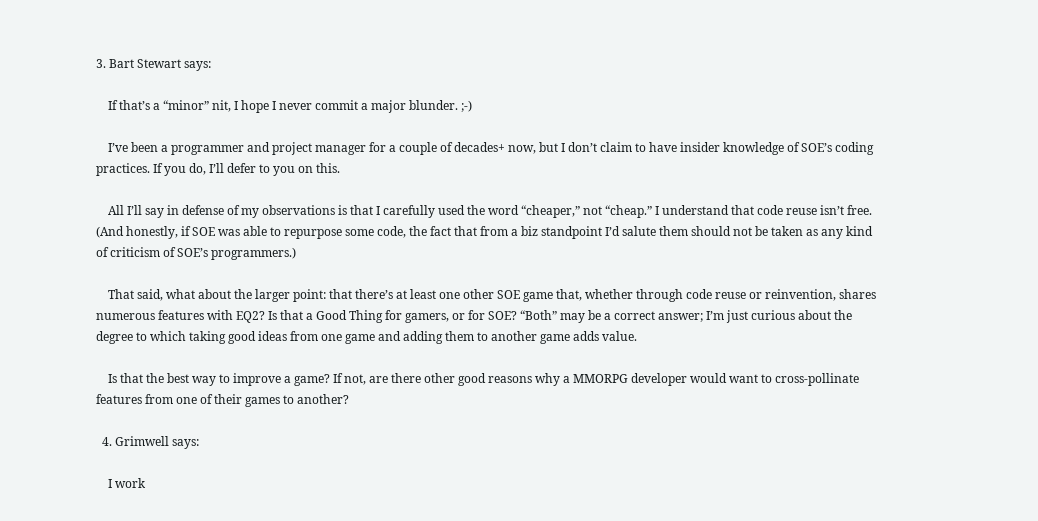3. Bart Stewart says:

    If that’s a “minor” nit, I hope I never commit a major blunder. ;-)

    I’ve been a programmer and project manager for a couple of decades+ now, but I don’t claim to have insider knowledge of SOE’s coding practices. If you do, I’ll defer to you on this.

    All I’ll say in defense of my observations is that I carefully used the word “cheaper,” not “cheap.” I understand that code reuse isn’t free. (And honestly, if SOE was able to repurpose some code, the fact that from a biz standpoint I’d salute them should not be taken as any kind of criticism of SOE’s programmers.)

    That said, what about the larger point: that there’s at least one other SOE game that, whether through code reuse or reinvention, shares numerous features with EQ2? Is that a Good Thing for gamers, or for SOE? “Both” may be a correct answer; I’m just curious about the degree to which taking good ideas from one game and adding them to another game adds value.

    Is that the best way to improve a game? If not, are there other good reasons why a MMORPG developer would want to cross-pollinate features from one of their games to another?

  4. Grimwell says:

    I work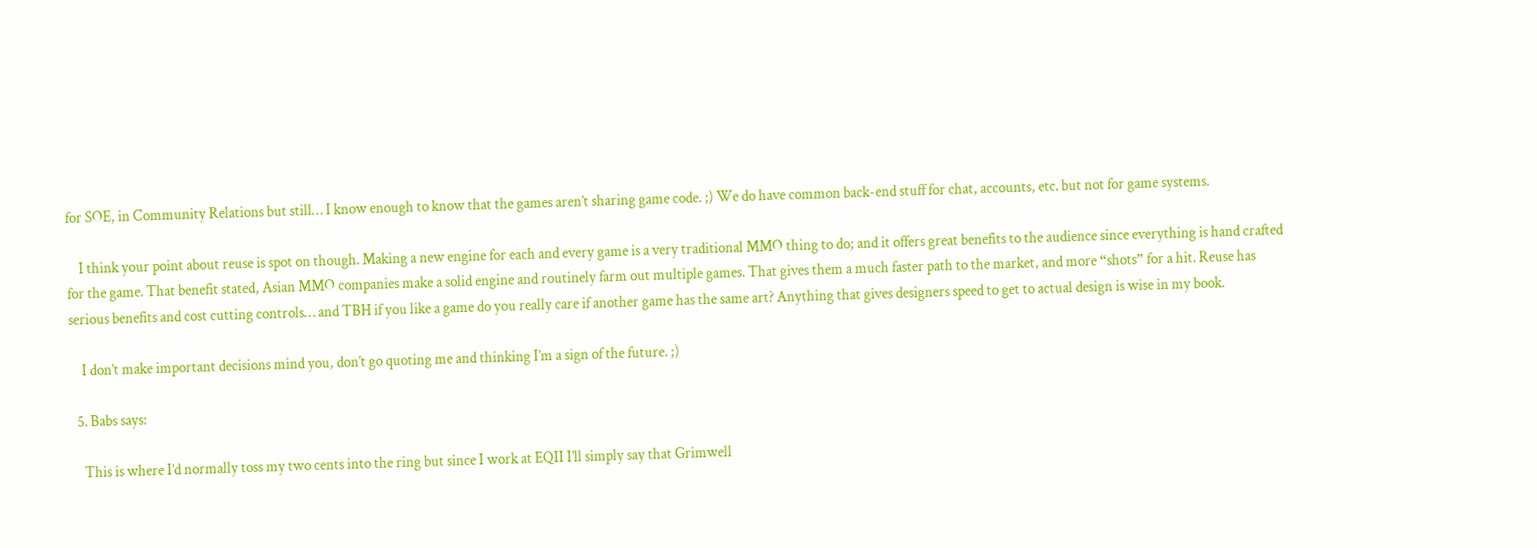for SOE, in Community Relations but still… I know enough to know that the games aren’t sharing game code. ;) We do have common back-end stuff for chat, accounts, etc. but not for game systems.

    I think your point about reuse is spot on though. Making a new engine for each and every game is a very traditional MMO thing to do; and it offers great benefits to the audience since everything is hand crafted for the game. That benefit stated, Asian MMO companies make a solid engine and routinely farm out multiple games. That gives them a much faster path to the market, and more “shots” for a hit. Reuse has serious benefits and cost cutting controls… and TBH if you like a game do you really care if another game has the same art? Anything that gives designers speed to get to actual design is wise in my book.

    I don’t make important decisions mind you, don’t go quoting me and thinking I’m a sign of the future. ;)

  5. Babs says:

    This is where I’d normally toss my two cents into the ring but since I work at EQII I’ll simply say that Grimwell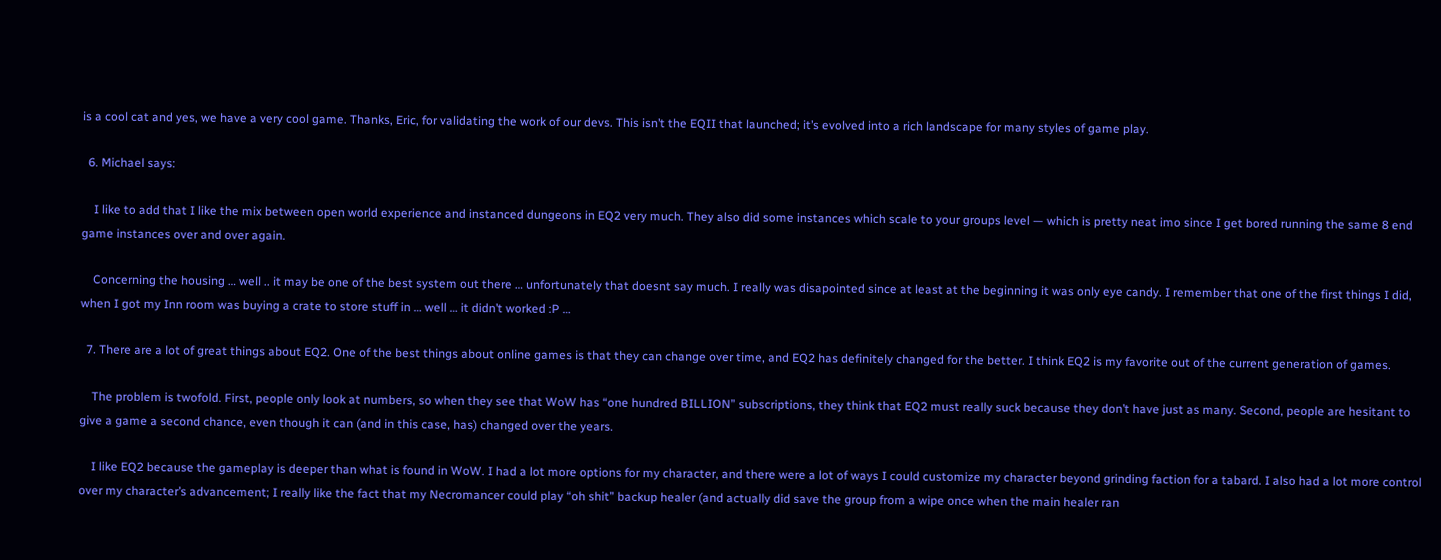is a cool cat and yes, we have a very cool game. Thanks, Eric, for validating the work of our devs. This isn’t the EQII that launched; it’s evolved into a rich landscape for many styles of game play.

  6. Michael says:

    I like to add that I like the mix between open world experience and instanced dungeons in EQ2 very much. They also did some instances which scale to your groups level — which is pretty neat imo since I get bored running the same 8 end game instances over and over again.

    Concerning the housing … well .. it may be one of the best system out there … unfortunately that doesnt say much. I really was disapointed since at least at the beginning it was only eye candy. I remember that one of the first things I did, when I got my Inn room was buying a crate to store stuff in … well … it didn’t worked :P …

  7. There are a lot of great things about EQ2. One of the best things about online games is that they can change over time, and EQ2 has definitely changed for the better. I think EQ2 is my favorite out of the current generation of games.

    The problem is twofold. First, people only look at numbers, so when they see that WoW has “one hundred BILLION” subscriptions, they think that EQ2 must really suck because they don’t have just as many. Second, people are hesitant to give a game a second chance, even though it can (and in this case, has) changed over the years.

    I like EQ2 because the gameplay is deeper than what is found in WoW. I had a lot more options for my character, and there were a lot of ways I could customize my character beyond grinding faction for a tabard. I also had a lot more control over my character’s advancement; I really like the fact that my Necromancer could play “oh shit” backup healer (and actually did save the group from a wipe once when the main healer ran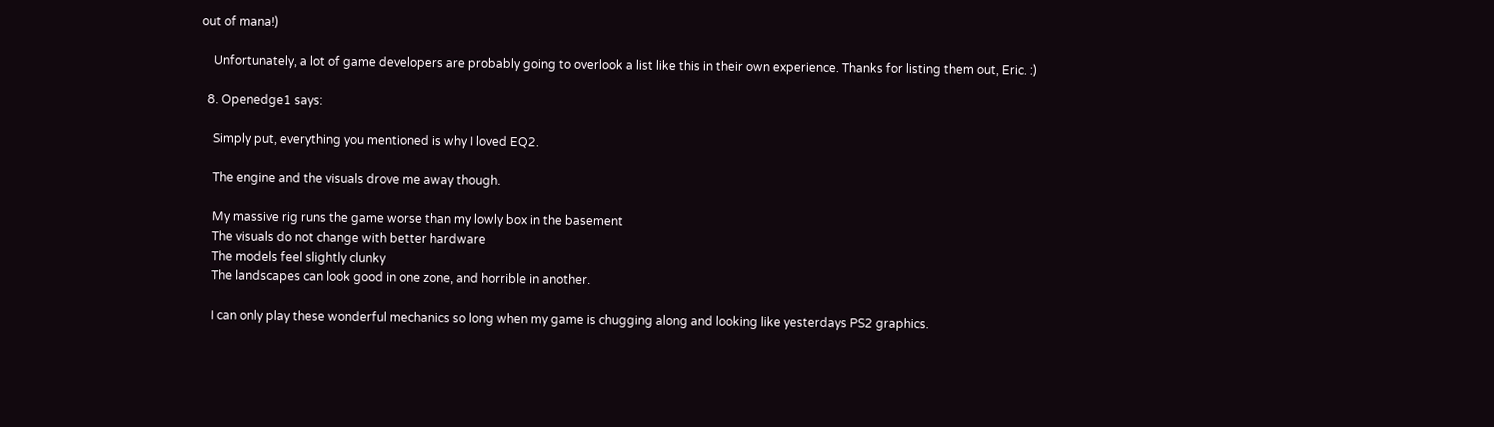out of mana!)

    Unfortunately, a lot of game developers are probably going to overlook a list like this in their own experience. Thanks for listing them out, Eric. :)

  8. Openedge1 says:

    Simply put, everything you mentioned is why I loved EQ2.

    The engine and the visuals drove me away though.

    My massive rig runs the game worse than my lowly box in the basement
    The visuals do not change with better hardware
    The models feel slightly clunky
    The landscapes can look good in one zone, and horrible in another.

    I can only play these wonderful mechanics so long when my game is chugging along and looking like yesterdays PS2 graphics.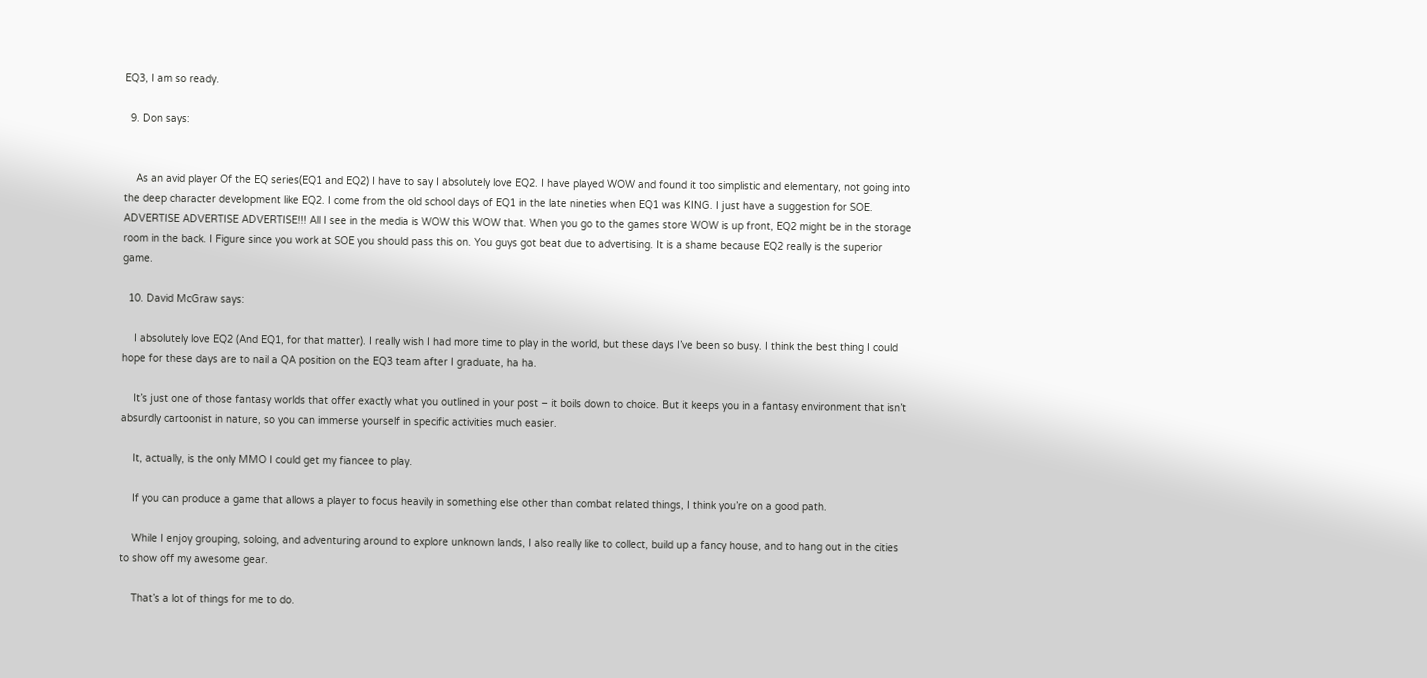EQ3, I am so ready.

  9. Don says:


    As an avid player Of the EQ series(EQ1 and EQ2) I have to say I absolutely love EQ2. I have played WOW and found it too simplistic and elementary, not going into the deep character development like EQ2. I come from the old school days of EQ1 in the late nineties when EQ1 was KING. I just have a suggestion for SOE. ADVERTISE ADVERTISE ADVERTISE!!! All I see in the media is WOW this WOW that. When you go to the games store WOW is up front, EQ2 might be in the storage room in the back. I Figure since you work at SOE you should pass this on. You guys got beat due to advertising. It is a shame because EQ2 really is the superior game.

  10. David McGraw says:

    I absolutely love EQ2 (And EQ1, for that matter). I really wish I had more time to play in the world, but these days I’ve been so busy. I think the best thing I could hope for these days are to nail a QA position on the EQ3 team after I graduate, ha ha.

    It’s just one of those fantasy worlds that offer exactly what you outlined in your post – it boils down to choice. But it keeps you in a fantasy environment that isn’t absurdly cartoonist in nature, so you can immerse yourself in specific activities much easier.

    It, actually, is the only MMO I could get my fiancee to play.

    If you can produce a game that allows a player to focus heavily in something else other than combat related things, I think you’re on a good path.

    While I enjoy grouping, soloing, and adventuring around to explore unknown lands, I also really like to collect, build up a fancy house, and to hang out in the cities to show off my awesome gear.

    That’s a lot of things for me to do.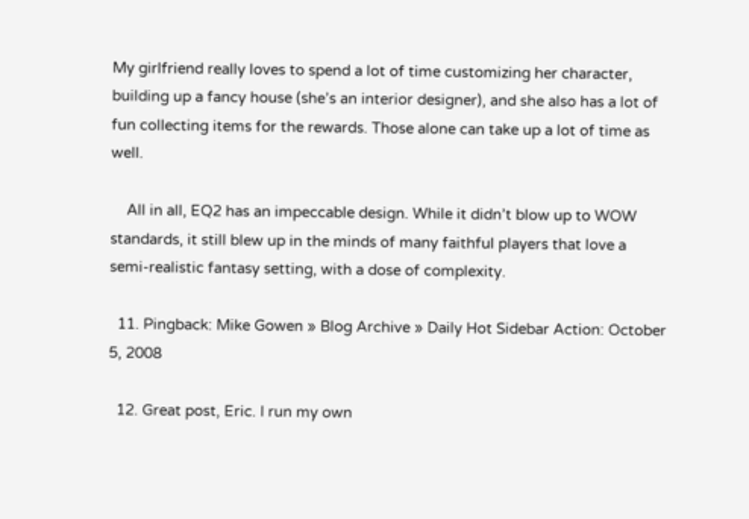My girlfriend really loves to spend a lot of time customizing her character, building up a fancy house (she’s an interior designer), and she also has a lot of fun collecting items for the rewards. Those alone can take up a lot of time as well.

    All in all, EQ2 has an impeccable design. While it didn’t blow up to WOW standards, it still blew up in the minds of many faithful players that love a semi-realistic fantasy setting, with a dose of complexity.

  11. Pingback: Mike Gowen » Blog Archive » Daily Hot Sidebar Action: October 5, 2008

  12. Great post, Eric. I run my own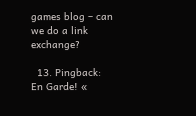games blog – can we do a link exchange?

  13. Pingback: En Garde! «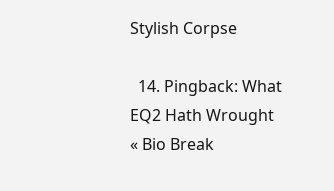Stylish Corpse

  14. Pingback: What EQ2 Hath Wrought « Bio Break